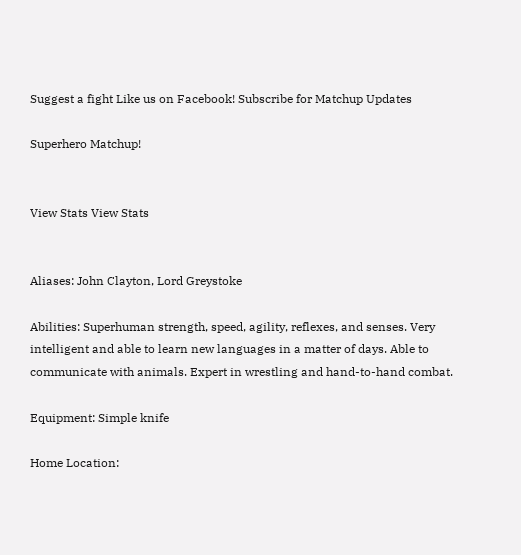Suggest a fight Like us on Facebook! Subscribe for Matchup Updates

Superhero Matchup!


View Stats View Stats


Aliases: John Clayton, Lord Greystoke

Abilities: Superhuman strength, speed, agility, reflexes, and senses. Very intelligent and able to learn new languages in a matter of days. Able to communicate with animals. Expert in wrestling and hand-to-hand combat.

Equipment: Simple knife

Home Location: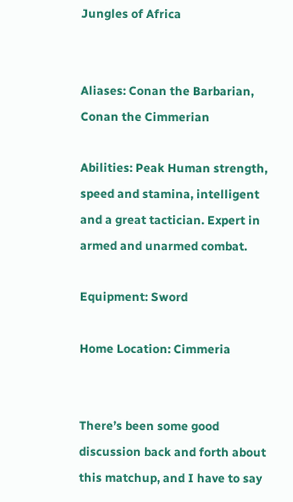Jungles of Africa


Aliases: Conan the Barbarian, Conan the Cimmerian

Abilities: Peak Human strength, speed and stamina, intelligent and a great tactician. Expert in armed and unarmed combat.

Equipment: Sword

Home Location: Cimmeria


There’s been some good discussion back and forth about this matchup, and I have to say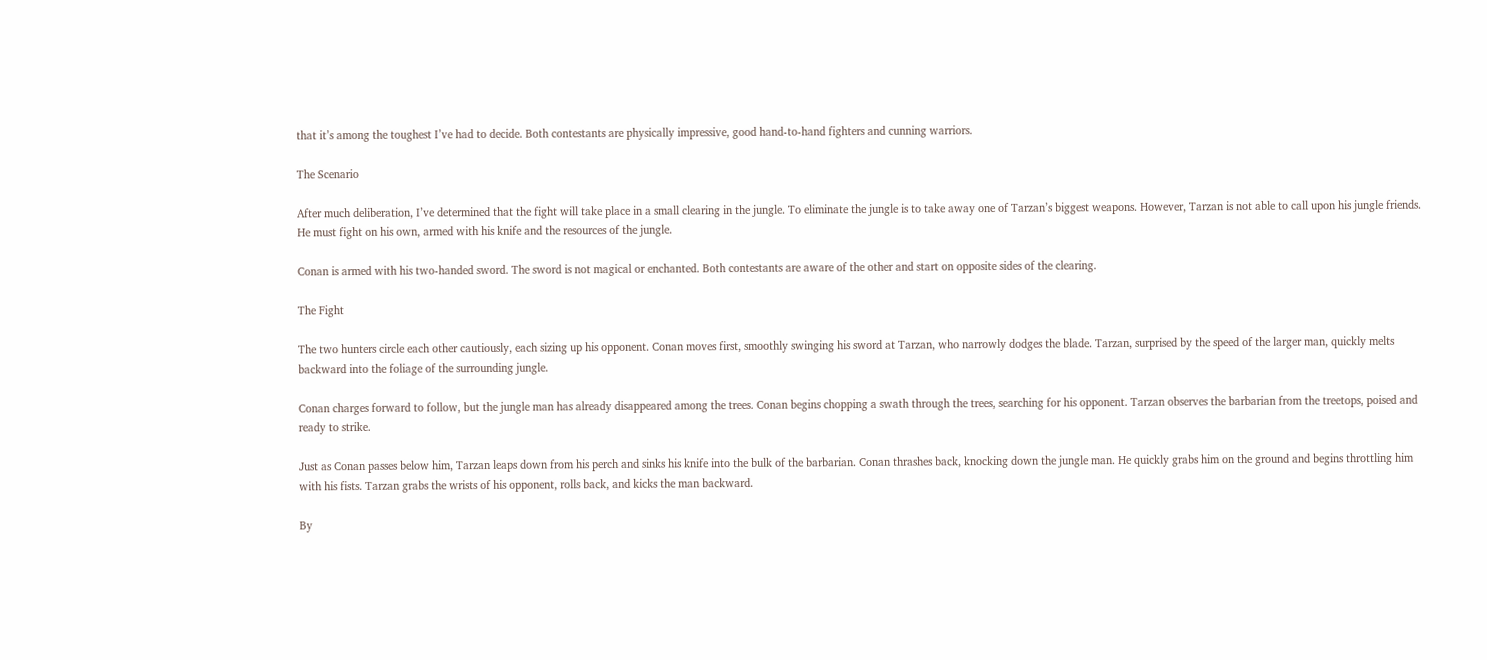that it’s among the toughest I’ve had to decide. Both contestants are physically impressive, good hand-to-hand fighters and cunning warriors.

The Scenario

After much deliberation, I’ve determined that the fight will take place in a small clearing in the jungle. To eliminate the jungle is to take away one of Tarzan’s biggest weapons. However, Tarzan is not able to call upon his jungle friends. He must fight on his own, armed with his knife and the resources of the jungle.

Conan is armed with his two-handed sword. The sword is not magical or enchanted. Both contestants are aware of the other and start on opposite sides of the clearing.

The Fight

The two hunters circle each other cautiously, each sizing up his opponent. Conan moves first, smoothly swinging his sword at Tarzan, who narrowly dodges the blade. Tarzan, surprised by the speed of the larger man, quickly melts backward into the foliage of the surrounding jungle.

Conan charges forward to follow, but the jungle man has already disappeared among the trees. Conan begins chopping a swath through the trees, searching for his opponent. Tarzan observes the barbarian from the treetops, poised and ready to strike.

Just as Conan passes below him, Tarzan leaps down from his perch and sinks his knife into the bulk of the barbarian. Conan thrashes back, knocking down the jungle man. He quickly grabs him on the ground and begins throttling him with his fists. Tarzan grabs the wrists of his opponent, rolls back, and kicks the man backward.

By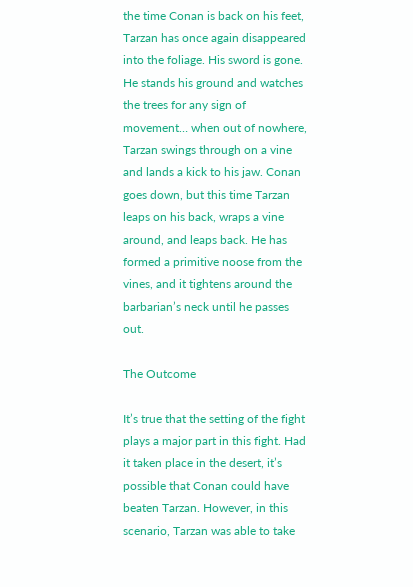the time Conan is back on his feet, Tarzan has once again disappeared into the foliage. His sword is gone. He stands his ground and watches the trees for any sign of movement… when out of nowhere, Tarzan swings through on a vine and lands a kick to his jaw. Conan goes down, but this time Tarzan leaps on his back, wraps a vine around, and leaps back. He has formed a primitive noose from the vines, and it tightens around the barbarian’s neck until he passes out.

The Outcome

It’s true that the setting of the fight plays a major part in this fight. Had it taken place in the desert, it’s possible that Conan could have beaten Tarzan. However, in this scenario, Tarzan was able to take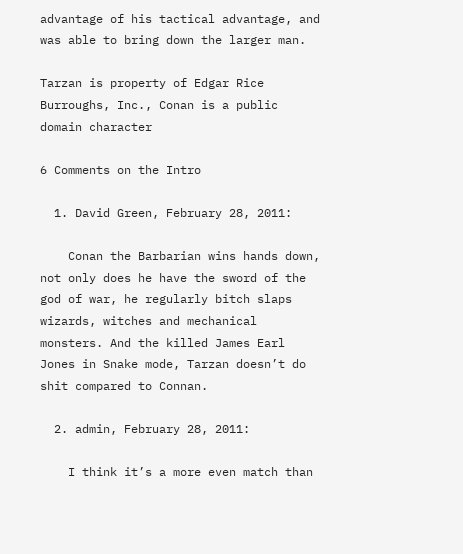advantage of his tactical advantage, and was able to bring down the larger man.

Tarzan is property of Edgar Rice Burroughs, Inc., Conan is a public domain character

6 Comments on the Intro

  1. David Green, February 28, 2011:

    Conan the Barbarian wins hands down, not only does he have the sword of the god of war, he regularly bitch slaps wizards, witches and mechanical monsters. And the killed James Earl Jones in Snake mode, Tarzan doesn’t do shit compared to Connan.

  2. admin, February 28, 2011:

    I think it’s a more even match than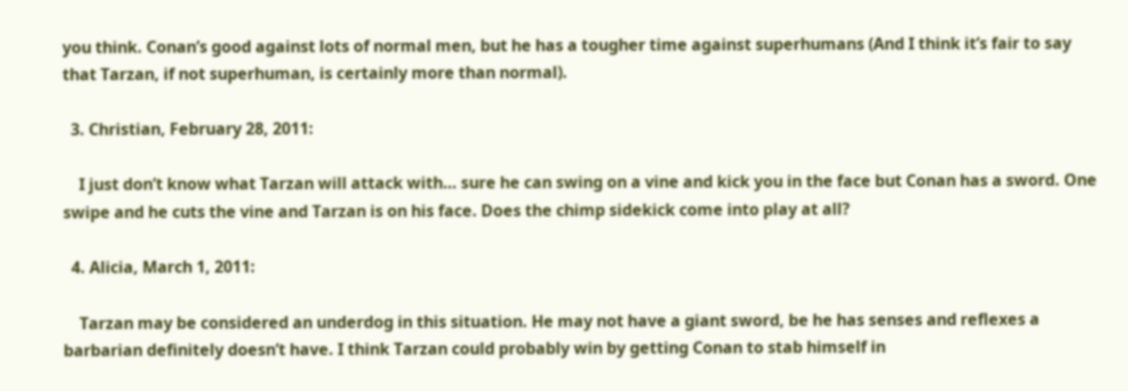you think. Conan’s good against lots of normal men, but he has a tougher time against superhumans (And I think it’s fair to say that Tarzan, if not superhuman, is certainly more than normal).

  3. Christian, February 28, 2011:

    I just don’t know what Tarzan will attack with… sure he can swing on a vine and kick you in the face but Conan has a sword. One swipe and he cuts the vine and Tarzan is on his face. Does the chimp sidekick come into play at all?

  4. Alicia, March 1, 2011:

    Tarzan may be considered an underdog in this situation. He may not have a giant sword, be he has senses and reflexes a barbarian definitely doesn’t have. I think Tarzan could probably win by getting Conan to stab himself in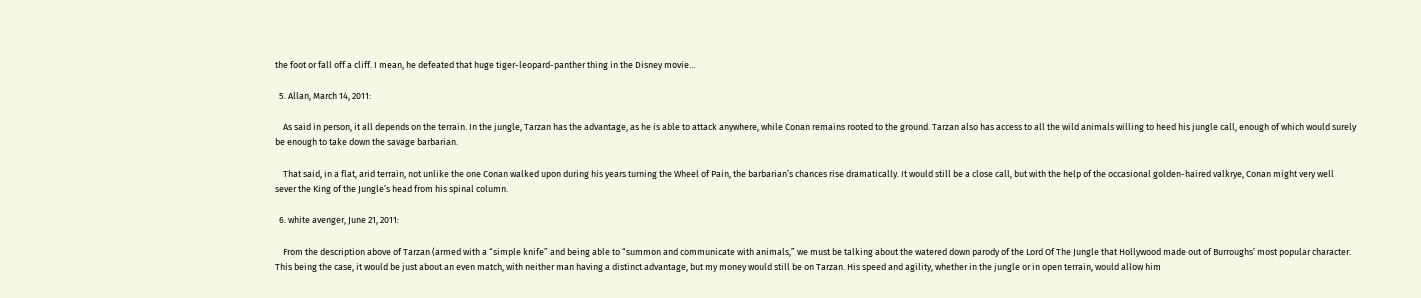the foot or fall off a cliff. I mean, he defeated that huge tiger-leopard-panther thing in the Disney movie…

  5. Allan, March 14, 2011:

    As said in person, it all depends on the terrain. In the jungle, Tarzan has the advantage, as he is able to attack anywhere, while Conan remains rooted to the ground. Tarzan also has access to all the wild animals willing to heed his jungle call, enough of which would surely be enough to take down the savage barbarian.

    That said, in a flat, arid terrain, not unlike the one Conan walked upon during his years turning the Wheel of Pain, the barbarian’s chances rise dramatically. It would still be a close call, but with the help of the occasional golden-haired valkrye, Conan might very well sever the King of the Jungle’s head from his spinal column.

  6. white avenger, June 21, 2011:

    From the description above of Tarzan (armed with a “simple knife” and being able to “summon and communicate with animals,” we must be talking about the watered down parody of the Lord Of The Jungle that Hollywood made out of Burroughs’ most popular character. This being the case, it would be just about an even match, with neither man having a distinct advantage, but my money would still be on Tarzan. His speed and agility, whether in the jungle or in open terrain, would allow him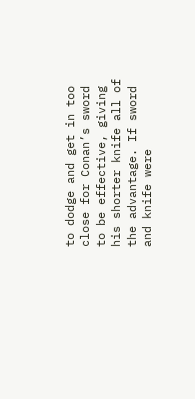to dodge and get in too close for Conan’s sword to be effective, giving his shorter knife all of the advantage. If sword and knife were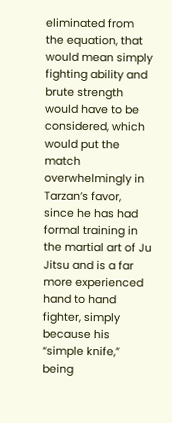eliminated from the equation, that would mean simply fighting ability and brute strength would have to be considered, which would put the match overwhelmingly in Tarzan’s favor, since he has had formal training in the martial art of Ju Jitsu and is a far more experienced hand to hand fighter, simply because his “simple knife,” being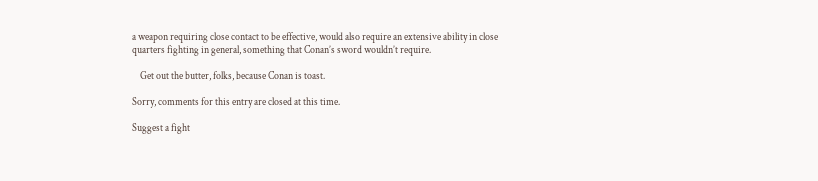a weapon requiring close contact to be effective, would also require an extensive ability in close quarters fighting in general, something that Conan’s sword wouldn’t require.

    Get out the butter, folks, because Conan is toast.

Sorry, comments for this entry are closed at this time.

Suggest a fight